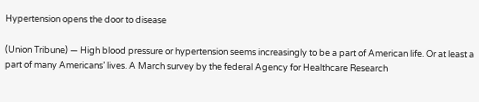Hypertension opens the door to disease

(Union Tribune) — High blood pressure or hypertension seems increasingly to be a part of American life. Or at least a part of many Americans’ lives. A March survey by the federal Agency for Healthcare Research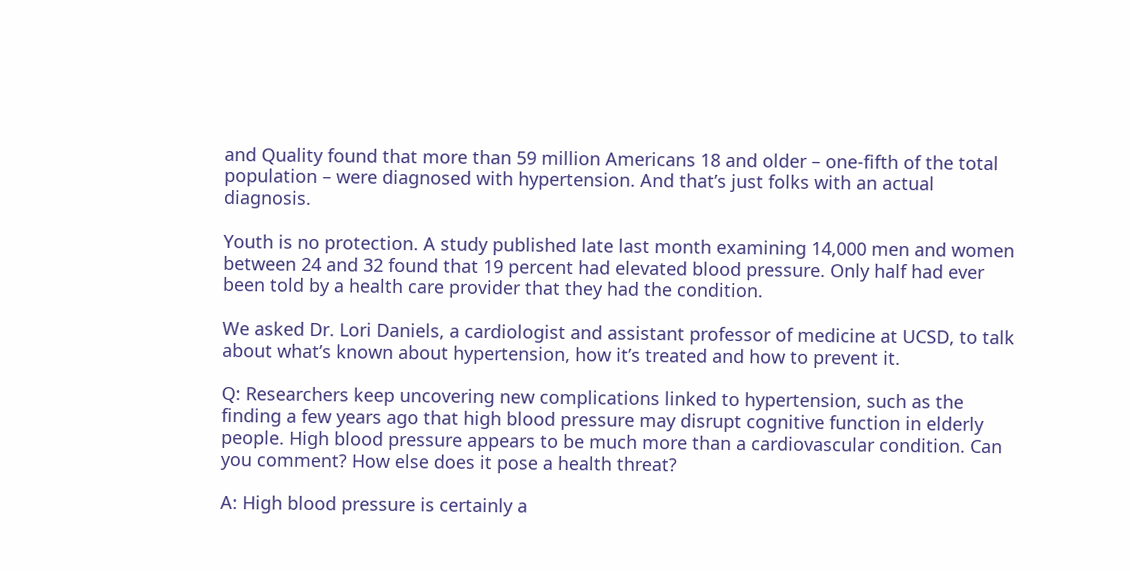and Quality found that more than 59 million Americans 18 and older – one-fifth of the total population – were diagnosed with hypertension. And that’s just folks with an actual diagnosis.

Youth is no protection. A study published late last month examining 14,000 men and women between 24 and 32 found that 19 percent had elevated blood pressure. Only half had ever been told by a health care provider that they had the condition.

We asked Dr. Lori Daniels, a cardiologist and assistant professor of medicine at UCSD, to talk about what’s known about hypertension, how it’s treated and how to prevent it.

Q: Researchers keep uncovering new complications linked to hypertension, such as the finding a few years ago that high blood pressure may disrupt cognitive function in elderly people. High blood pressure appears to be much more than a cardiovascular condition. Can you comment? How else does it pose a health threat?

A: High blood pressure is certainly a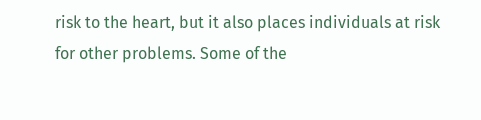risk to the heart, but it also places individuals at risk for other problems. Some of the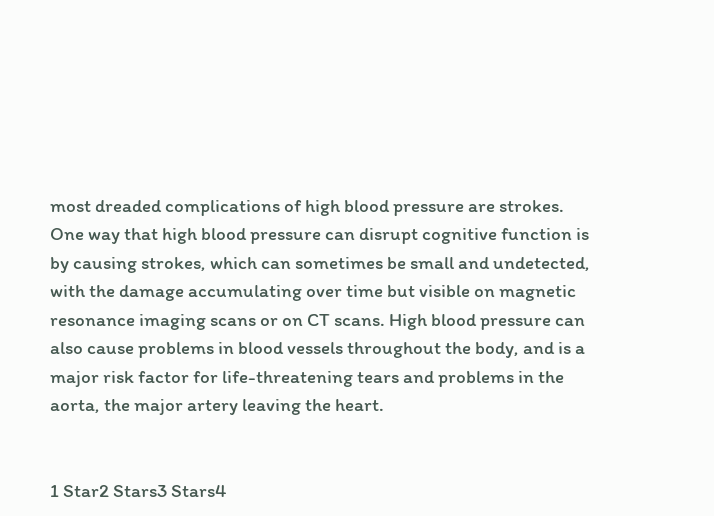most dreaded complications of high blood pressure are strokes. One way that high blood pressure can disrupt cognitive function is by causing strokes, which can sometimes be small and undetected, with the damage accumulating over time but visible on magnetic resonance imaging scans or on CT scans. High blood pressure can also cause problems in blood vessels throughout the body, and is a major risk factor for life-threatening tears and problems in the aorta, the major artery leaving the heart.


1 Star2 Stars3 Stars4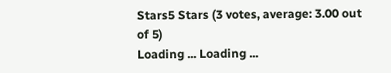Stars5 Stars (3 votes, average: 3.00 out of 5)
Loading ... Loading ...